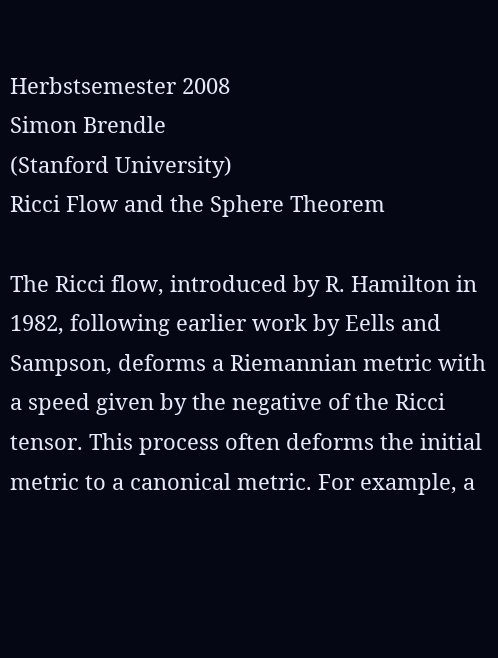Herbstsemester 2008
Simon Brendle
(Stanford University)
Ricci Flow and the Sphere Theorem

The Ricci flow, introduced by R. Hamilton in 1982, following earlier work by Eells and Sampson, deforms a Riemannian metric with a speed given by the negative of the Ricci tensor. This process often deforms the initial metric to a canonical metric. For example, a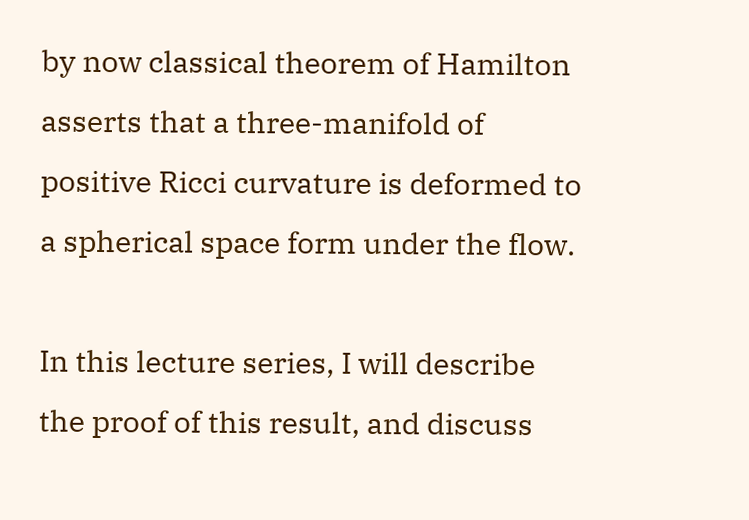by now classical theorem of Hamilton asserts that a three-manifold of positive Ricci curvature is deformed to a spherical space form under the flow.

In this lecture series, I will describe the proof of this result, and discuss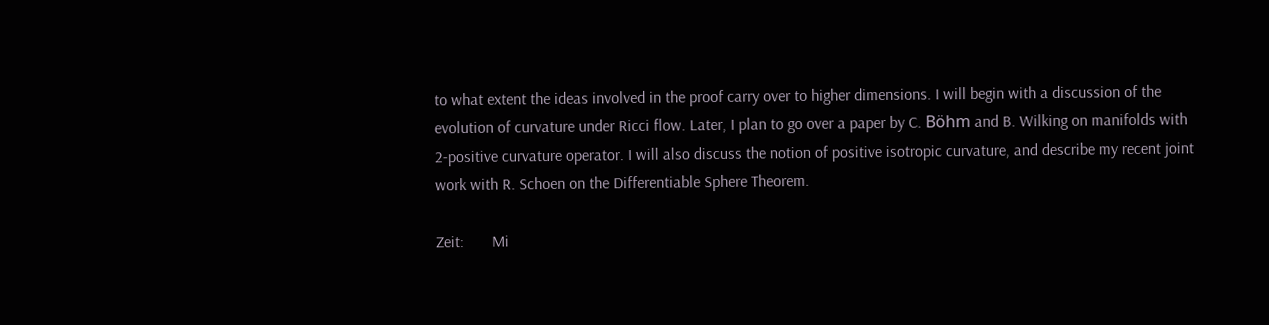to what extent the ideas involved in the proof carry over to higher dimensions. I will begin with a discussion of the evolution of curvature under Ricci flow. Later, I plan to go over a paper by C. Böhm and B. Wilking on manifolds with 2-positive curvature operator. I will also discuss the notion of positive isotropic curvature, and describe my recent joint work with R. Schoen on the Differentiable Sphere Theorem.

Zeit:       Mi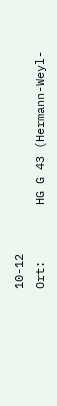10-12
Ort:        HG G 43 (Hermann-Weyl-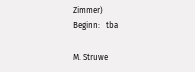Zimmer)
Beginn:   tba

M. Struwe